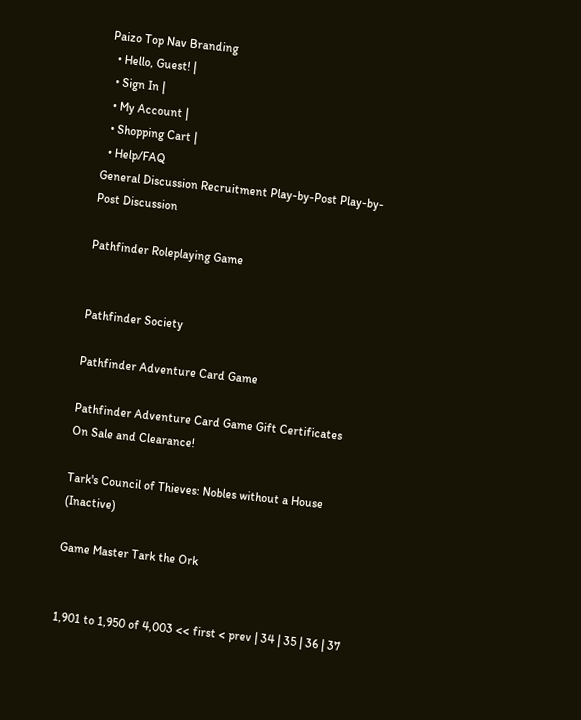Paizo Top Nav Branding
  • Hello, Guest! |
  • Sign In |
  • My Account |
  • Shopping Cart |
  • Help/FAQ
General Discussion Recruitment Play-by-Post Play-by-Post Discussion

Pathfinder Roleplaying Game


Pathfinder Society

Pathfinder Adventure Card Game

Pathfinder Adventure Card Game Gift Certificates
On Sale and Clearance!

Tark's Council of Thieves: Nobles without a House (Inactive)

Game Master Tark the Ork


1,901 to 1,950 of 4,003 << first < prev | 34 | 35 | 36 | 37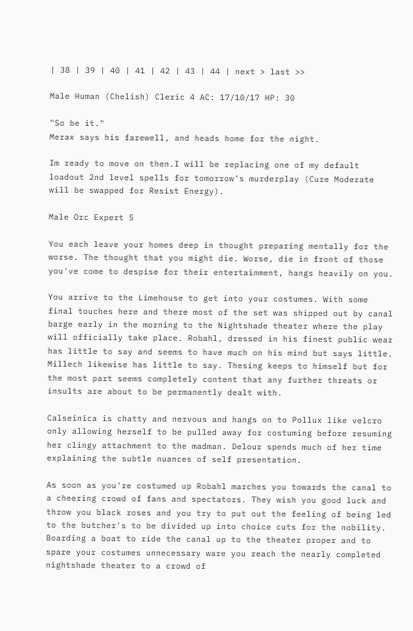| 38 | 39 | 40 | 41 | 42 | 43 | 44 | next > last >>

Male Human (Chelish) Cleric 4 AC: 17/10/17 HP: 30

"So be it."
Merax says his farewell, and heads home for the night.

Im ready to move on then.I will be replacing one of my default loadout 2nd level spells for tomorrow's murderplay (Cure Moderate will be swapped for Resist Energy).

Male Orc Expert 5

You each leave your homes deep in thought preparing mentally for the worse. The thought that you might die. Worse, die in front of those you've come to despise for their entertainment, hangs heavily on you.

You arrive to the Limehouse to get into your costumes. With some final touches here and there most of the set was shipped out by canal barge early in the morning to the Nightshade theater where the play will officially take place. Robahl, dressed in his finest public wear has little to say and seems to have much on his mind but says little. Millech likewise has little to say. Thesing keeps to himself but for the most part seems completely content that any further threats or insults are about to be permanently dealt with.

Calseinica is chatty and nervous and hangs on to Pollux like velcro only allowing herself to be pulled away for costuming before resuming her clingy attachment to the madman. Delour spends much of her time explaining the subtle nuances of self presentation.

As soon as you're costumed up Robahl marches you towards the canal to a cheering crowd of fans and spectators. They wish you good luck and throw you black roses and you try to put out the feeling of being led to the butcher's to be divided up into choice cuts for the nobility. Boarding a boat to ride the canal up to the theater proper and to spare your costumes unnecessary ware you reach the nearly completed nightshade theater to a crowd of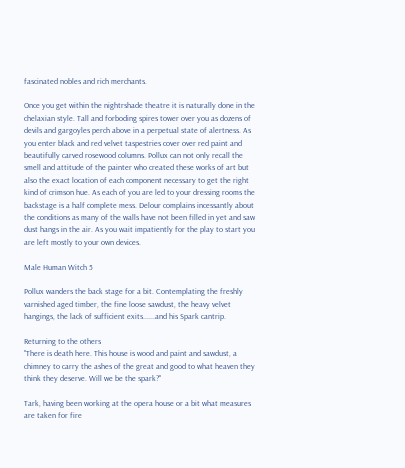fascinated nobles and rich merchants.

Once you get within the nightrshade theatre it is naturally done in the chelaxian style. Tall and forboding spires tower over you as dozens of devils and gargoyles perch above in a perpetual state of alertness. As you enter black and red velvet taspestries cover over red paint and beautifully carved rosewood columns. Pollux can not only recall the smell and attitude of the painter who created these works of art but also the exact location of each component necessary to get the right kind of crimson hue. As each of you are led to your dressing rooms the backstage is a half complete mess. Delour complains incessantly about the conditions as many of the walls have not been filled in yet and saw dust hangs in the air. As you wait impatiently for the play to start you are left mostly to your own devices.

Male Human Witch 5

Pollux wanders the back stage for a bit. Contemplating the freshly varnished aged timber, the fine loose sawdust, the heavy velvet hangings, the lack of sufficient exits......and his Spark cantrip.

Returning to the others
"There is death here. This house is wood and paint and sawdust, a chimney to carry the ashes of the great and good to what heaven they think they deserve. Will we be the spark?"

Tark, having been working at the opera house or a bit what measures are taken for fire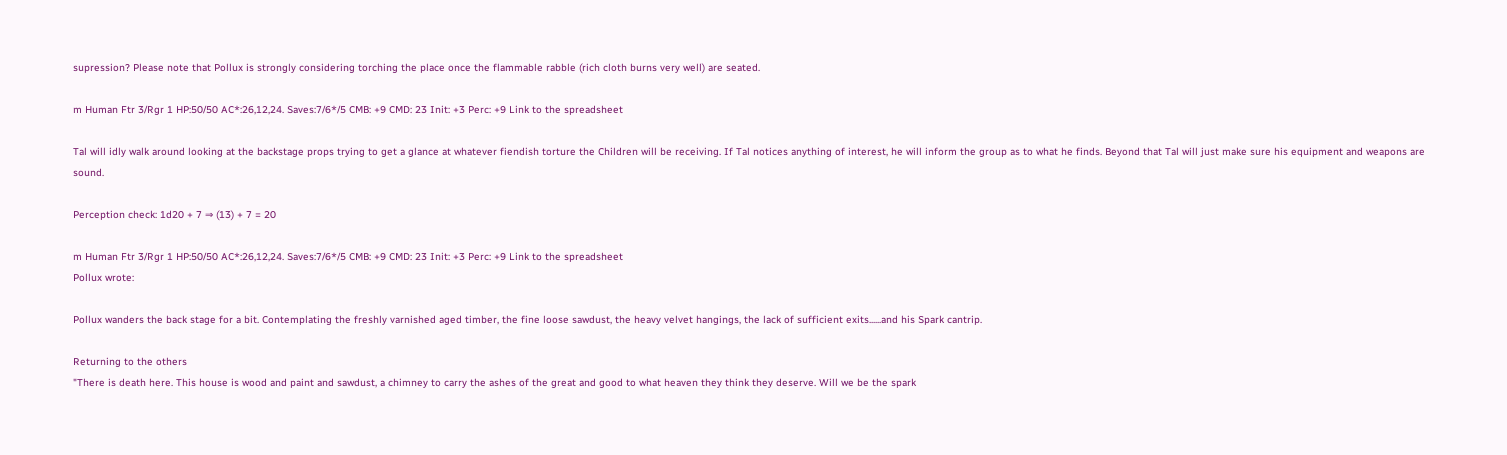supression? Please note that Pollux is strongly considering torching the place once the flammable rabble (rich cloth burns very well) are seated.

m Human Ftr 3/Rgr 1 HP:50/50 AC*:26,12,24. Saves:7/6*/5 CMB: +9 CMD: 23 Init: +3 Perc: +9 Link to the spreadsheet

Tal will idly walk around looking at the backstage props trying to get a glance at whatever fiendish torture the Children will be receiving. If Tal notices anything of interest, he will inform the group as to what he finds. Beyond that Tal will just make sure his equipment and weapons are sound.

Perception check: 1d20 + 7 ⇒ (13) + 7 = 20

m Human Ftr 3/Rgr 1 HP:50/50 AC*:26,12,24. Saves:7/6*/5 CMB: +9 CMD: 23 Init: +3 Perc: +9 Link to the spreadsheet
Pollux wrote:

Pollux wanders the back stage for a bit. Contemplating the freshly varnished aged timber, the fine loose sawdust, the heavy velvet hangings, the lack of sufficient exits......and his Spark cantrip.

Returning to the others
"There is death here. This house is wood and paint and sawdust, a chimney to carry the ashes of the great and good to what heaven they think they deserve. Will we be the spark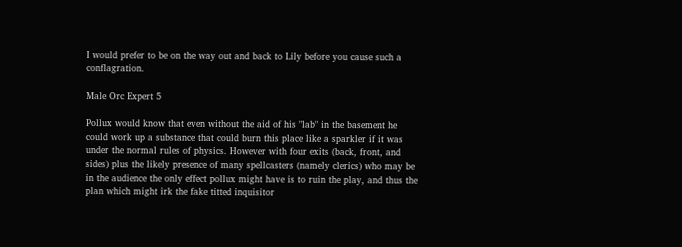I would prefer to be on the way out and back to Lily before you cause such a conflagration.

Male Orc Expert 5

Pollux would know that even without the aid of his "lab" in the basement he could work up a substance that could burn this place like a sparkler if it was under the normal rules of physics. However with four exits (back, front, and sides) plus the likely presence of many spellcasters (namely clerics) who may be in the audience the only effect pollux might have is to ruin the play, and thus the plan which might irk the fake titted inquisitor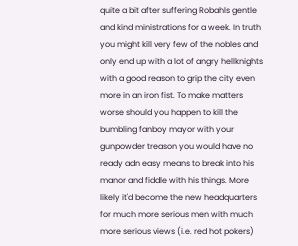quite a bit after suffering Robahls gentle and kind ministrations for a week. In truth you might kill very few of the nobles and only end up with a lot of angry hellknights with a good reason to grip the city even more in an iron fist. To make matters worse should you happen to kill the bumbling fanboy mayor with your gunpowder treason you would have no ready adn easy means to break into his manor and fiddle with his things. More likely it'd become the new headquarters for much more serious men with much more serious views (i.e. red hot pokers)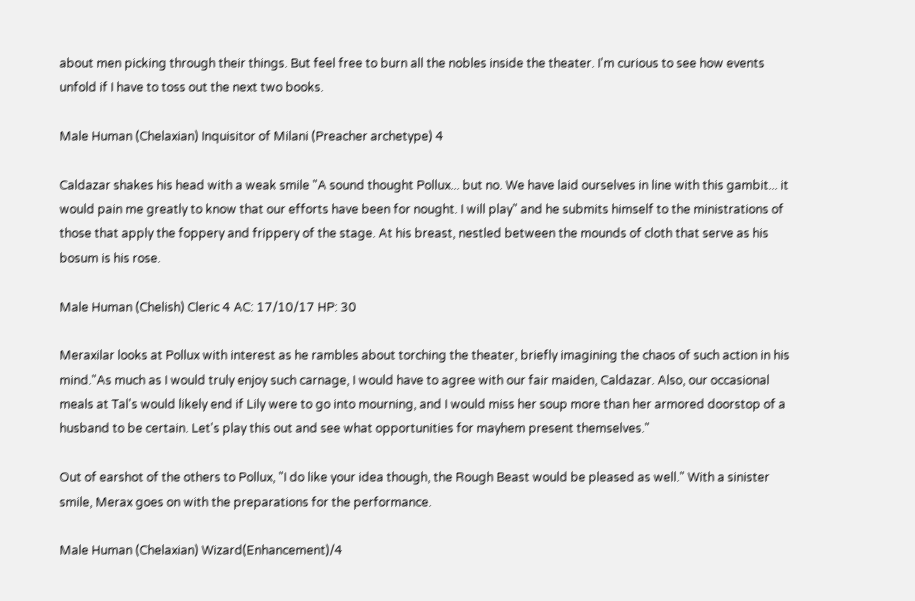about men picking through their things. But feel free to burn all the nobles inside the theater. I'm curious to see how events unfold if I have to toss out the next two books.

Male Human (Chelaxian) Inquisitor of Milani (Preacher archetype) 4

Caldazar shakes his head with a weak smile "A sound thought Pollux... but no. We have laid ourselves in line with this gambit... it would pain me greatly to know that our efforts have been for nought. I will play" and he submits himself to the ministrations of those that apply the foppery and frippery of the stage. At his breast, nestled between the mounds of cloth that serve as his bosum is his rose.

Male Human (Chelish) Cleric 4 AC: 17/10/17 HP: 30

Meraxilar looks at Pollux with interest as he rambles about torching the theater, briefly imagining the chaos of such action in his mind."As much as I would truly enjoy such carnage, I would have to agree with our fair maiden, Caldazar. Also, our occasional meals at Tal's would likely end if Lily were to go into mourning, and I would miss her soup more than her armored doorstop of a husband to be certain. Let's play this out and see what opportunities for mayhem present themselves."

Out of earshot of the others to Pollux, "I do like your idea though, the Rough Beast would be pleased as well." With a sinister smile, Merax goes on with the preparations for the performance.

Male Human (Chelaxian) Wizard(Enhancement)/4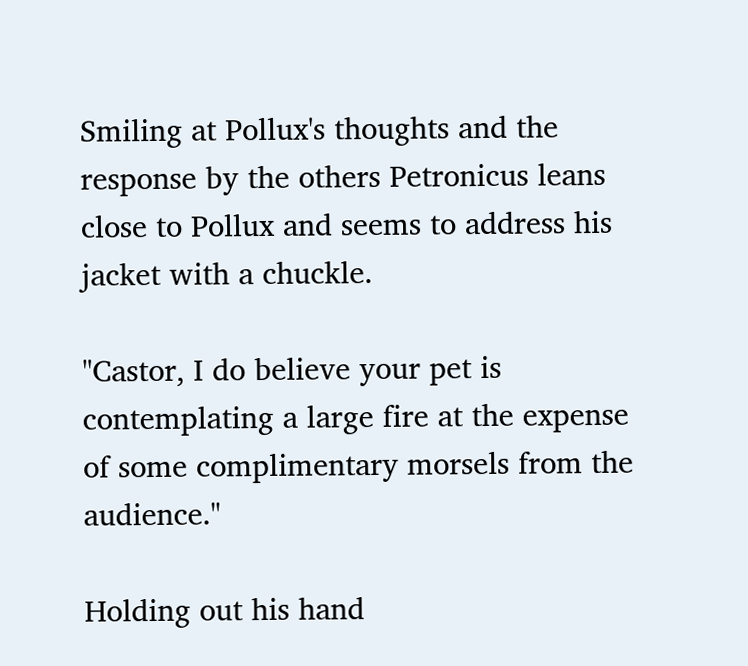Smiling at Pollux's thoughts and the response by the others Petronicus leans close to Pollux and seems to address his jacket with a chuckle.

"Castor, I do believe your pet is contemplating a large fire at the expense of some complimentary morsels from the audience."

Holding out his hand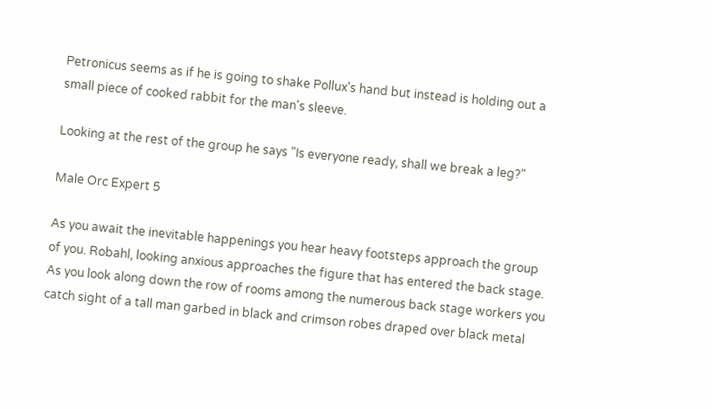Petronicus seems as if he is going to shake Pollux's hand but instead is holding out a small piece of cooked rabbit for the man's sleeve.

Looking at the rest of the group he says "Is everyone ready, shall we break a leg?"

Male Orc Expert 5

As you await the inevitable happenings you hear heavy footsteps approach the group of you. Robahl, looking anxious approaches the figure that has entered the back stage. As you look along down the row of rooms among the numerous back stage workers you catch sight of a tall man garbed in black and crimson robes draped over black metal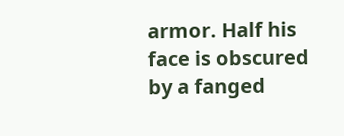armor. Half his face is obscured by a fanged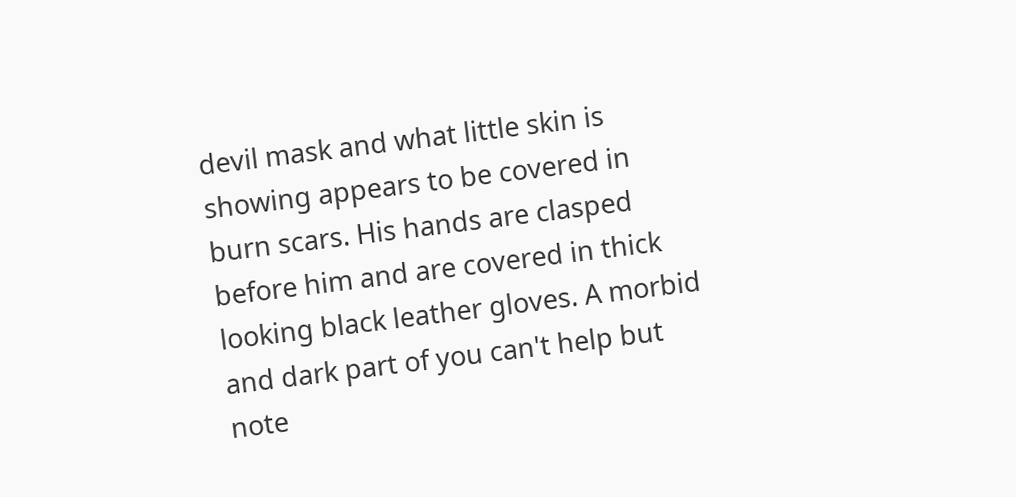devil mask and what little skin is showing appears to be covered in burn scars. His hands are clasped before him and are covered in thick looking black leather gloves. A morbid and dark part of you can't help but note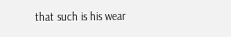that such is his wear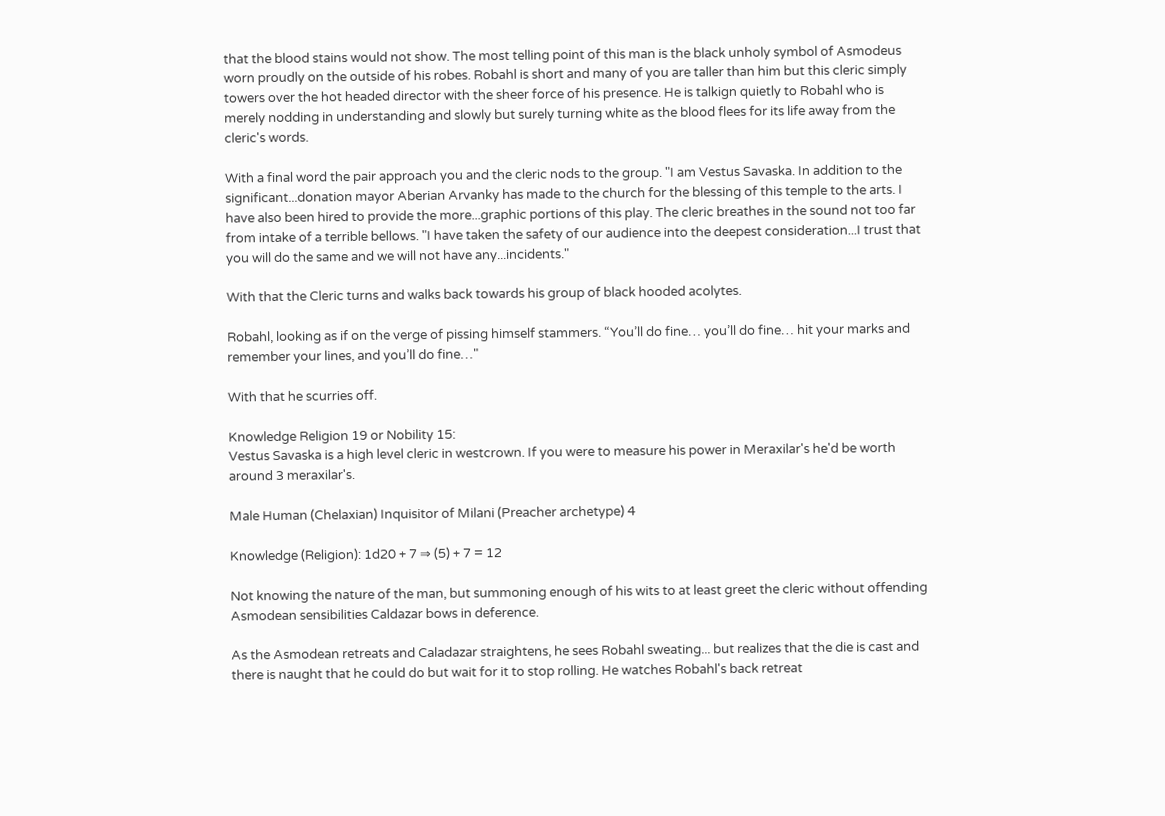that the blood stains would not show. The most telling point of this man is the black unholy symbol of Asmodeus worn proudly on the outside of his robes. Robahl is short and many of you are taller than him but this cleric simply towers over the hot headed director with the sheer force of his presence. He is talkign quietly to Robahl who is merely nodding in understanding and slowly but surely turning white as the blood flees for its life away from the cleric's words.

With a final word the pair approach you and the cleric nods to the group. "I am Vestus Savaska. In addition to the significant...donation mayor Aberian Arvanky has made to the church for the blessing of this temple to the arts. I have also been hired to provide the more...graphic portions of this play. The cleric breathes in the sound not too far from intake of a terrible bellows. "I have taken the safety of our audience into the deepest consideration...I trust that you will do the same and we will not have any...incidents."

With that the Cleric turns and walks back towards his group of black hooded acolytes.

Robahl, looking as if on the verge of pissing himself stammers. “You’ll do fine… you’ll do fine… hit your marks and remember your lines, and you’ll do fine…"

With that he scurries off.

Knowledge Religion 19 or Nobility 15:
Vestus Savaska is a high level cleric in westcrown. If you were to measure his power in Meraxilar's he'd be worth around 3 meraxilar's.

Male Human (Chelaxian) Inquisitor of Milani (Preacher archetype) 4

Knowledge (Religion): 1d20 + 7 ⇒ (5) + 7 = 12

Not knowing the nature of the man, but summoning enough of his wits to at least greet the cleric without offending Asmodean sensibilities Caldazar bows in deference.

As the Asmodean retreats and Caladazar straightens, he sees Robahl sweating... but realizes that the die is cast and there is naught that he could do but wait for it to stop rolling. He watches Robahl's back retreat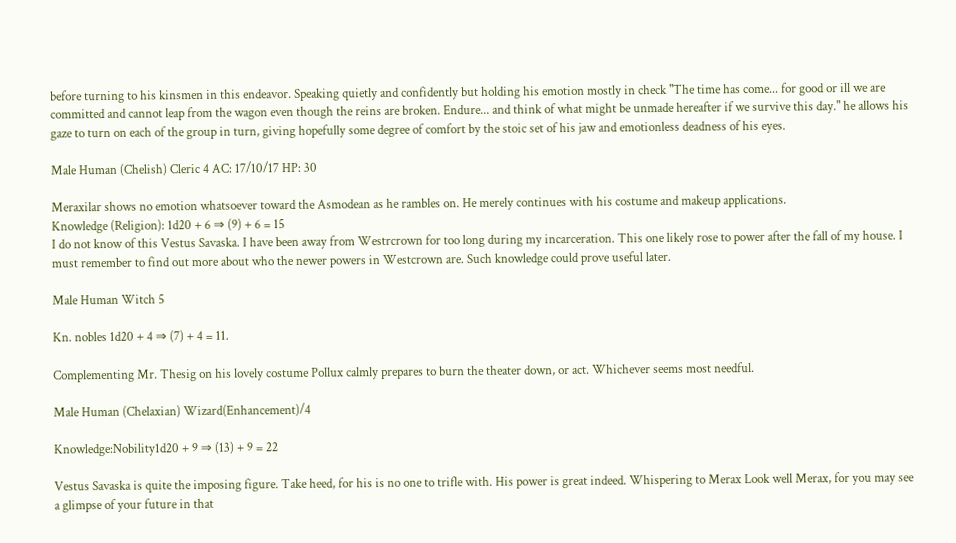before turning to his kinsmen in this endeavor. Speaking quietly and confidently but holding his emotion mostly in check "The time has come... for good or ill we are committed and cannot leap from the wagon even though the reins are broken. Endure... and think of what might be unmade hereafter if we survive this day." he allows his gaze to turn on each of the group in turn, giving hopefully some degree of comfort by the stoic set of his jaw and emotionless deadness of his eyes.

Male Human (Chelish) Cleric 4 AC: 17/10/17 HP: 30

Meraxilar shows no emotion whatsoever toward the Asmodean as he rambles on. He merely continues with his costume and makeup applications.
Knowledge (Religion): 1d20 + 6 ⇒ (9) + 6 = 15
I do not know of this Vestus Savaska. I have been away from Westrcrown for too long during my incarceration. This one likely rose to power after the fall of my house. I must remember to find out more about who the newer powers in Westcrown are. Such knowledge could prove useful later.

Male Human Witch 5

Kn. nobles 1d20 + 4 ⇒ (7) + 4 = 11.

Complementing Mr. Thesig on his lovely costume Pollux calmly prepares to burn the theater down, or act. Whichever seems most needful.

Male Human (Chelaxian) Wizard(Enhancement)/4

Knowledge:Nobility1d20 + 9 ⇒ (13) + 9 = 22

Vestus Savaska is quite the imposing figure. Take heed, for his is no one to trifle with. His power is great indeed. Whispering to Merax Look well Merax, for you may see a glimpse of your future in that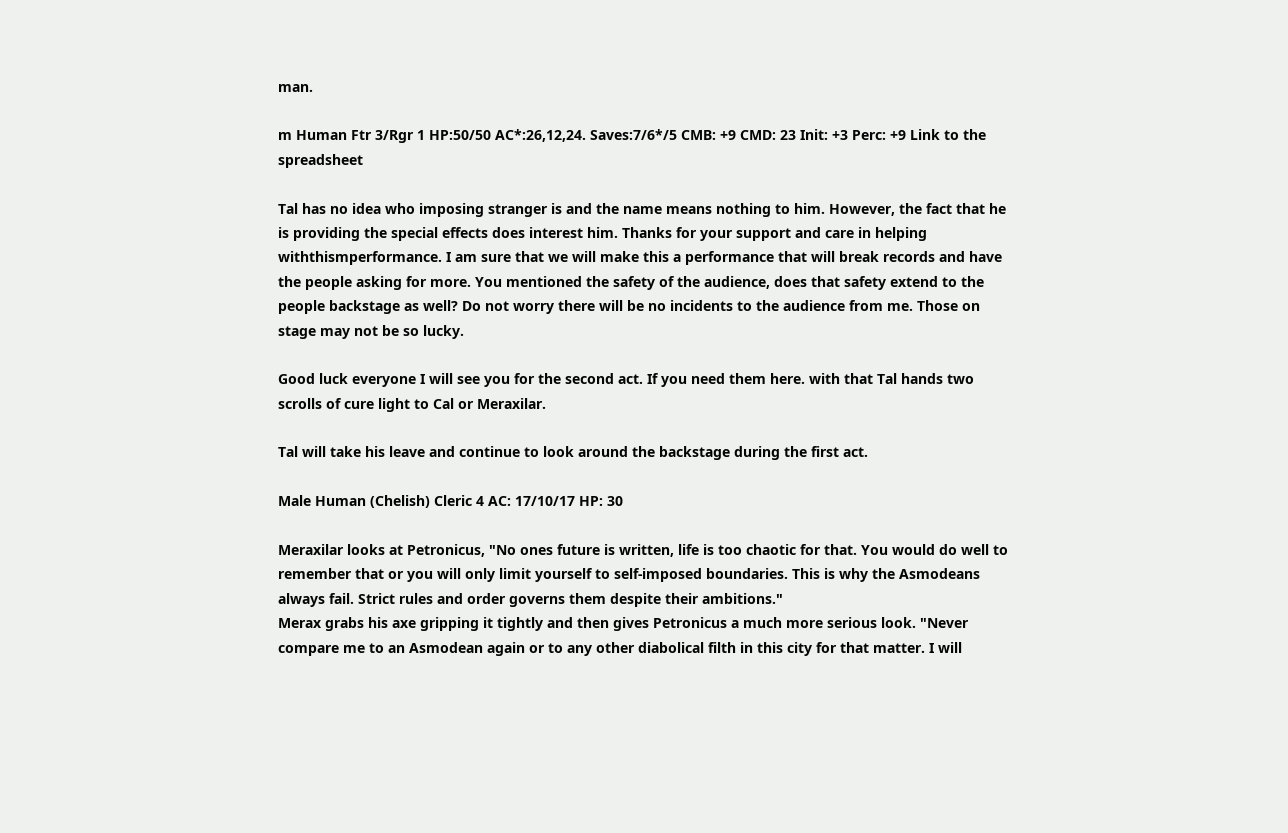man.

m Human Ftr 3/Rgr 1 HP:50/50 AC*:26,12,24. Saves:7/6*/5 CMB: +9 CMD: 23 Init: +3 Perc: +9 Link to the spreadsheet

Tal has no idea who imposing stranger is and the name means nothing to him. However, the fact that he is providing the special effects does interest him. Thanks for your support and care in helping withthismperformance. I am sure that we will make this a performance that will break records and have the people asking for more. You mentioned the safety of the audience, does that safety extend to the people backstage as well? Do not worry there will be no incidents to the audience from me. Those on stage may not be so lucky.

Good luck everyone I will see you for the second act. If you need them here. with that Tal hands two scrolls of cure light to Cal or Meraxilar.

Tal will take his leave and continue to look around the backstage during the first act.

Male Human (Chelish) Cleric 4 AC: 17/10/17 HP: 30

Meraxilar looks at Petronicus, "No ones future is written, life is too chaotic for that. You would do well to remember that or you will only limit yourself to self-imposed boundaries. This is why the Asmodeans always fail. Strict rules and order governs them despite their ambitions."
Merax grabs his axe gripping it tightly and then gives Petronicus a much more serious look. "Never compare me to an Asmodean again or to any other diabolical filth in this city for that matter. I will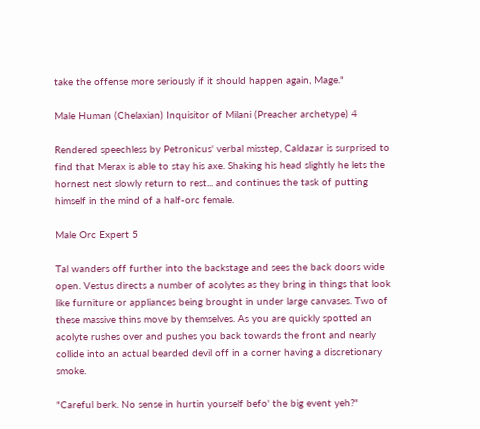take the offense more seriously if it should happen again, Mage."

Male Human (Chelaxian) Inquisitor of Milani (Preacher archetype) 4

Rendered speechless by Petronicus' verbal misstep, Caldazar is surprised to find that Merax is able to stay his axe. Shaking his head slightly he lets the hornest nest slowly return to rest... and continues the task of putting himself in the mind of a half-orc female.

Male Orc Expert 5

Tal wanders off further into the backstage and sees the back doors wide open. Vestus directs a number of acolytes as they bring in things that look like furniture or appliances being brought in under large canvases. Two of these massive thins move by themselves. As you are quickly spotted an acolyte rushes over and pushes you back towards the front and nearly collide into an actual bearded devil off in a corner having a discretionary smoke.

"Careful berk. No sense in hurtin yourself befo' the big event yeh?"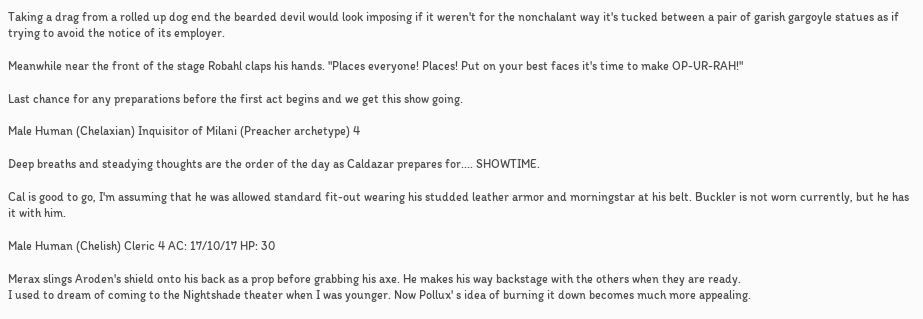Taking a drag from a rolled up dog end the bearded devil would look imposing if it weren't for the nonchalant way it's tucked between a pair of garish gargoyle statues as if trying to avoid the notice of its employer.

Meanwhile near the front of the stage Robahl claps his hands. "Places everyone! Places! Put on your best faces it's time to make OP-UR-RAH!"

Last chance for any preparations before the first act begins and we get this show going.

Male Human (Chelaxian) Inquisitor of Milani (Preacher archetype) 4

Deep breaths and steadying thoughts are the order of the day as Caldazar prepares for.... SHOWTIME.

Cal is good to go, I'm assuming that he was allowed standard fit-out wearing his studded leather armor and morningstar at his belt. Buckler is not worn currently, but he has it with him.

Male Human (Chelish) Cleric 4 AC: 17/10/17 HP: 30

Merax slings Aroden's shield onto his back as a prop before grabbing his axe. He makes his way backstage with the others when they are ready.
I used to dream of coming to the Nightshade theater when I was younger. Now Pollux' s idea of burning it down becomes much more appealing.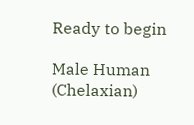Ready to begin

Male Human (Chelaxian)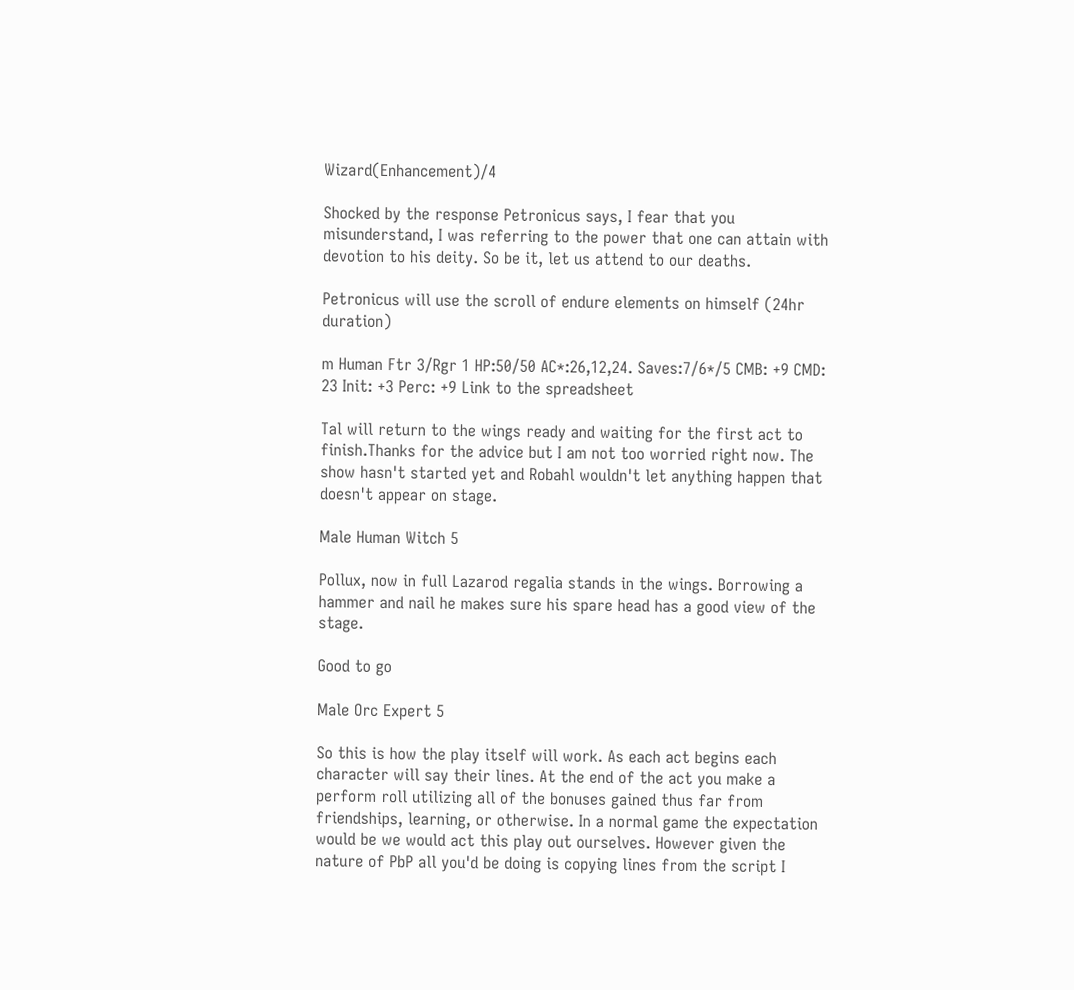Wizard(Enhancement)/4

Shocked by the response Petronicus says, I fear that you misunderstand, I was referring to the power that one can attain with devotion to his deity. So be it, let us attend to our deaths.

Petronicus will use the scroll of endure elements on himself (24hr duration)

m Human Ftr 3/Rgr 1 HP:50/50 AC*:26,12,24. Saves:7/6*/5 CMB: +9 CMD: 23 Init: +3 Perc: +9 Link to the spreadsheet

Tal will return to the wings ready and waiting for the first act to finish.Thanks for the advice but I am not too worried right now. The show hasn't started yet and Robahl wouldn't let anything happen that doesn't appear on stage.

Male Human Witch 5

Pollux, now in full Lazarod regalia stands in the wings. Borrowing a hammer and nail he makes sure his spare head has a good view of the stage.

Good to go

Male Orc Expert 5

So this is how the play itself will work. As each act begins each character will say their lines. At the end of the act you make a perform roll utilizing all of the bonuses gained thus far from friendships, learning, or otherwise. In a normal game the expectation would be we would act this play out ourselves. However given the nature of PbP all you'd be doing is copying lines from the script I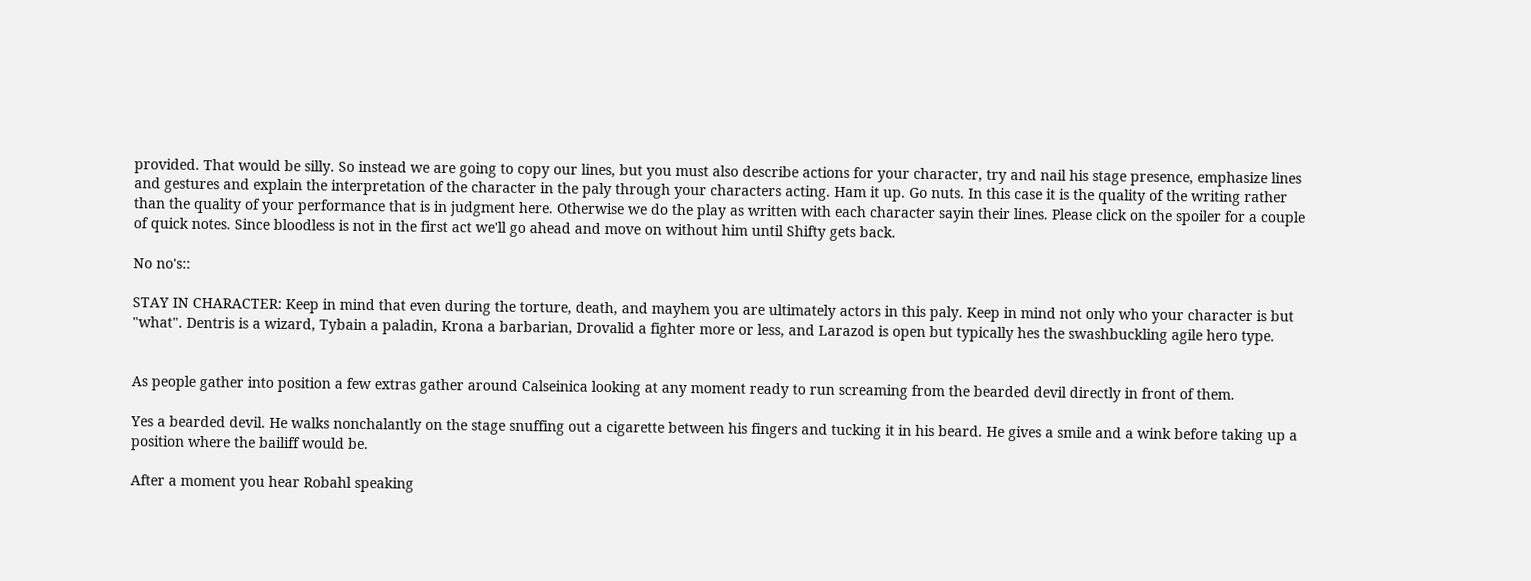provided. That would be silly. So instead we are going to copy our lines, but you must also describe actions for your character, try and nail his stage presence, emphasize lines and gestures and explain the interpretation of the character in the paly through your characters acting. Ham it up. Go nuts. In this case it is the quality of the writing rather than the quality of your performance that is in judgment here. Otherwise we do the play as written with each character sayin their lines. Please click on the spoiler for a couple of quick notes. Since bloodless is not in the first act we'll go ahead and move on without him until Shifty gets back.

No no's::

STAY IN CHARACTER: Keep in mind that even during the torture, death, and mayhem you are ultimately actors in this paly. Keep in mind not only who your character is but "what". Dentris is a wizard, Tybain a paladin, Krona a barbarian, Drovalid a fighter more or less, and Larazod is open but typically hes the swashbuckling agile hero type.


As people gather into position a few extras gather around Calseinica looking at any moment ready to run screaming from the bearded devil directly in front of them.

Yes a bearded devil. He walks nonchalantly on the stage snuffing out a cigarette between his fingers and tucking it in his beard. He gives a smile and a wink before taking up a position where the bailiff would be.

After a moment you hear Robahl speaking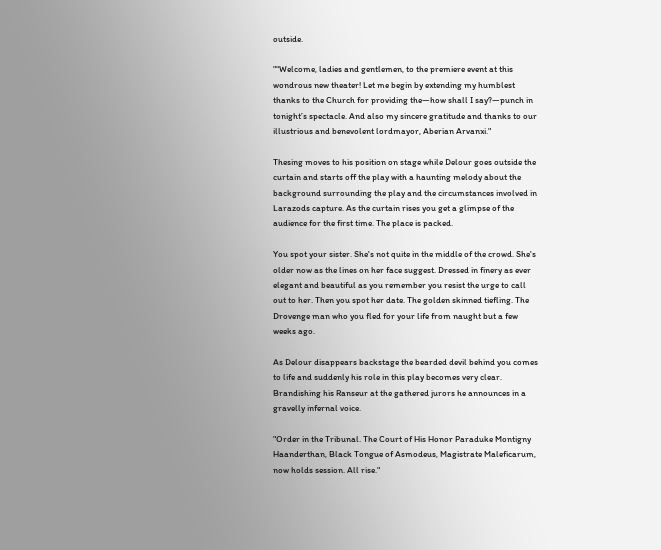outside.

"“Welcome, ladies and gentlemen, to the premiere event at this wondrous new theater! Let me begin by extending my humblest thanks to the Church for providing the—how shall I say?—punch in tonight’s spectacle. And also my sincere gratitude and thanks to our illustrious and benevolent lordmayor, Aberian Arvanxi."

Thesing moves to his position on stage while Delour goes outside the curtain and starts off the play with a haunting melody about the background surrounding the play and the circumstances involved in Larazods capture. As the curtain rises you get a glimpse of the audience for the first time. The place is packed.

You spot your sister. She's not quite in the middle of the crowd. She's older now as the lines on her face suggest. Dressed in finery as ever elegant and beautiful as you remember you resist the urge to call out to her. Then you spot her date. The golden skinned tiefling. The Drovenge man who you fled for your life from naught but a few weeks ago.

As Delour disappears backstage the bearded devil behind you comes to life and suddenly his role in this play becomes very clear. Brandishing his Ranseur at the gathered jurors he announces in a gravelly infernal voice.

"Order in the Tribunal. The Court of His Honor Paraduke Montigny Haanderthan, Black Tongue of Asmodeus, Magistrate Maleficarum, now holds session. All rise."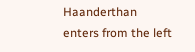Haanderthan enters from the left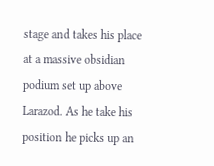stage and takes his place at a massive obsidian podium set up above Larazod. As he take his position he picks up an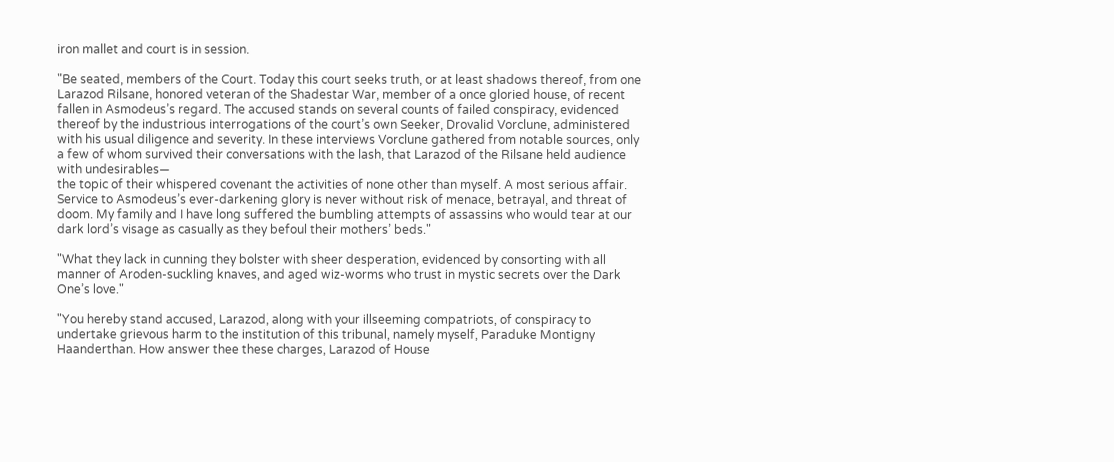iron mallet and court is in session.

"Be seated, members of the Court. Today this court seeks truth, or at least shadows thereof, from one Larazod Rilsane, honored veteran of the Shadestar War, member of a once gloried house, of recent fallen in Asmodeus’s regard. The accused stands on several counts of failed conspiracy, evidenced thereof by the industrious interrogations of the court’s own Seeker, Drovalid Vorclune, administered with his usual diligence and severity. In these interviews Vorclune gathered from notable sources, only a few of whom survived their conversations with the lash, that Larazod of the Rilsane held audience with undesirables—
the topic of their whispered covenant the activities of none other than myself. A most serious affair. Service to Asmodeus’s ever-darkening glory is never without risk of menace, betrayal, and threat of doom. My family and I have long suffered the bumbling attempts of assassins who would tear at our dark lord’s visage as casually as they befoul their mothers’ beds."

"What they lack in cunning they bolster with sheer desperation, evidenced by consorting with all manner of Aroden-suckling knaves, and aged wiz-worms who trust in mystic secrets over the Dark One’s love."

"You hereby stand accused, Larazod, along with your illseeming compatriots, of conspiracy to undertake grievous harm to the institution of this tribunal, namely myself, Paraduke Montigny Haanderthan. How answer thee these charges, Larazod of House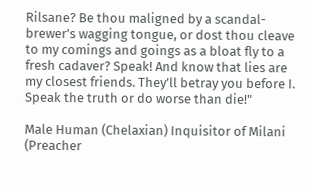Rilsane? Be thou maligned by a scandal-brewer’s wagging tongue, or dost thou cleave to my comings and goings as a bloat fly to a fresh cadaver? Speak! And know that lies are my closest friends. They’ll betray you before I. Speak the truth or do worse than die!"

Male Human (Chelaxian) Inquisitor of Milani (Preacher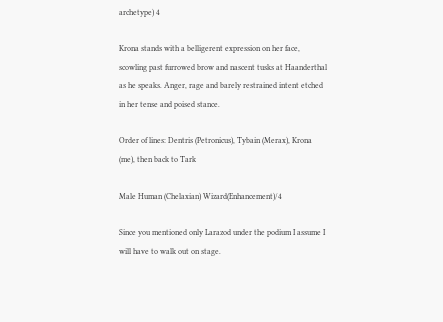archetype) 4

Krona stands with a belligerent expression on her face, scowling past furrowed brow and nascent tusks at Haanderthal as he speaks. Anger, rage and barely restrained intent etched in her tense and poised stance.

Order of lines: Dentris (Petronicus), Tybain (Merax), Krona (me), then back to Tark

Male Human (Chelaxian) Wizard(Enhancement)/4

Since you mentioned only Larazod under the podium I assume I will have to walk out on stage.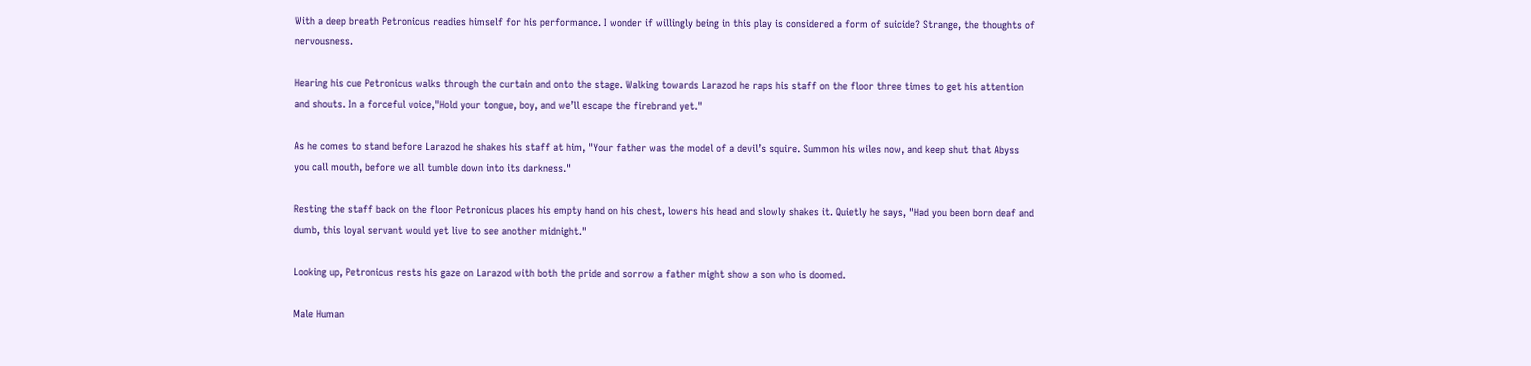With a deep breath Petronicus readies himself for his performance. I wonder if willingly being in this play is considered a form of suicide? Strange, the thoughts of nervousness.

Hearing his cue Petronicus walks through the curtain and onto the stage. Walking towards Larazod he raps his staff on the floor three times to get his attention and shouts. In a forceful voice,"Hold your tongue, boy, and we’ll escape the firebrand yet."

As he comes to stand before Larazod he shakes his staff at him, "Your father was the model of a devil’s squire. Summon his wiles now, and keep shut that Abyss you call mouth, before we all tumble down into its darkness."

Resting the staff back on the floor Petronicus places his empty hand on his chest, lowers his head and slowly shakes it. Quietly he says, "Had you been born deaf and dumb, this loyal servant would yet live to see another midnight."

Looking up, Petronicus rests his gaze on Larazod with both the pride and sorrow a father might show a son who is doomed.

Male Human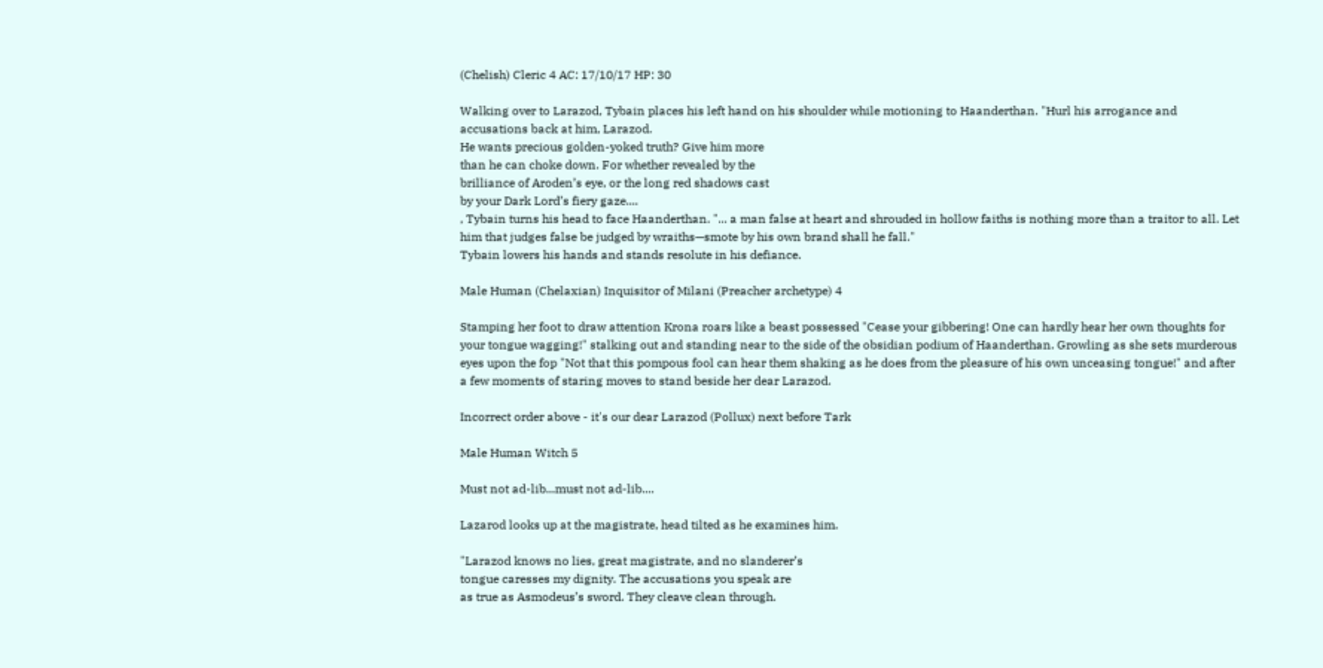(Chelish) Cleric 4 AC: 17/10/17 HP: 30

Walking over to Larazod, Tybain places his left hand on his shoulder while motioning to Haanderthan. "Hurl his arrogance and accusations back at him, Larazod.
He wants precious golden-yoked truth? Give him more
than he can choke down. For whether revealed by the
brilliance of Aroden’s eye, or the long red shadows cast
by your Dark Lord’s fiery gaze....
, Tybain turns his head to face Haanderthan. "... a man false at heart and shrouded in hollow faiths is nothing more than a traitor to all. Let him that judges false be judged by wraiths—smote by his own brand shall he fall."
Tybain lowers his hands and stands resolute in his defiance.

Male Human (Chelaxian) Inquisitor of Milani (Preacher archetype) 4

Stamping her foot to draw attention Krona roars like a beast possessed "Cease your gibbering! One can hardly hear her own thoughts for your tongue wagging!" stalking out and standing near to the side of the obsidian podium of Haanderthan. Growling as she sets murderous eyes upon the fop "Not that this pompous fool can hear them shaking as he does from the pleasure of his own unceasing tongue!" and after a few moments of staring moves to stand beside her dear Larazod.

Incorrect order above - it's our dear Larazod (Pollux) next before Tark

Male Human Witch 5

Must not ad-lib...must not ad-lib....

Lazarod looks up at the magistrate, head tilted as he examines him.

"Larazod knows no lies, great magistrate, and no slanderer’s
tongue caresses my dignity. The accusations you speak are
as true as Asmodeus’s sword. They cleave clean through.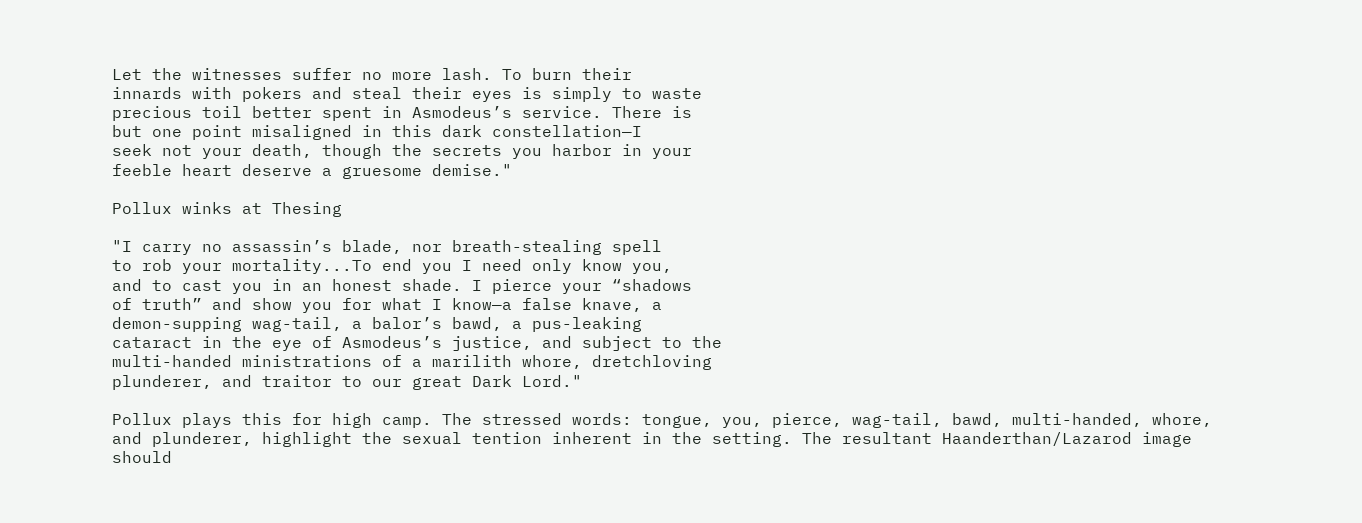Let the witnesses suffer no more lash. To burn their
innards with pokers and steal their eyes is simply to waste
precious toil better spent in Asmodeus’s service. There is
but one point misaligned in this dark constellation—I
seek not your death, though the secrets you harbor in your
feeble heart deserve a gruesome demise."

Pollux winks at Thesing

"I carry no assassin’s blade, nor breath-stealing spell
to rob your mortality...To end you I need only know you,
and to cast you in an honest shade. I pierce your “shadows
of truth” and show you for what I know—a false knave, a
demon-supping wag-tail, a balor’s bawd, a pus-leaking
cataract in the eye of Asmodeus’s justice, and subject to the
multi-handed ministrations of a marilith whore, dretchloving
plunderer, and traitor to our great Dark Lord."

Pollux plays this for high camp. The stressed words: tongue, you, pierce, wag-tail, bawd, multi-handed, whore, and plunderer, highlight the sexual tention inherent in the setting. The resultant Haanderthan/Lazarod image should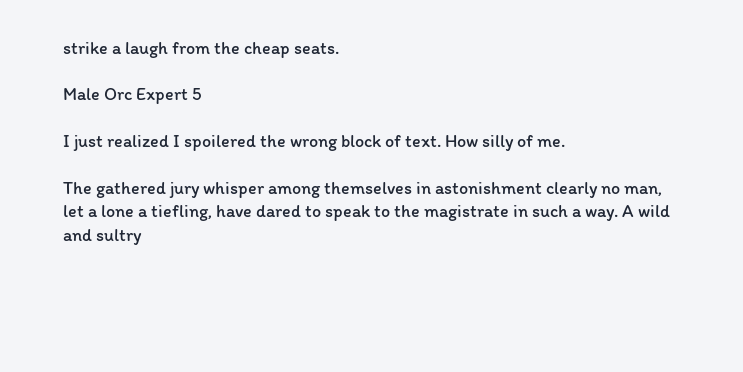strike a laugh from the cheap seats.

Male Orc Expert 5

I just realized I spoilered the wrong block of text. How silly of me.

The gathered jury whisper among themselves in astonishment clearly no man, let a lone a tiefling, have dared to speak to the magistrate in such a way. A wild and sultry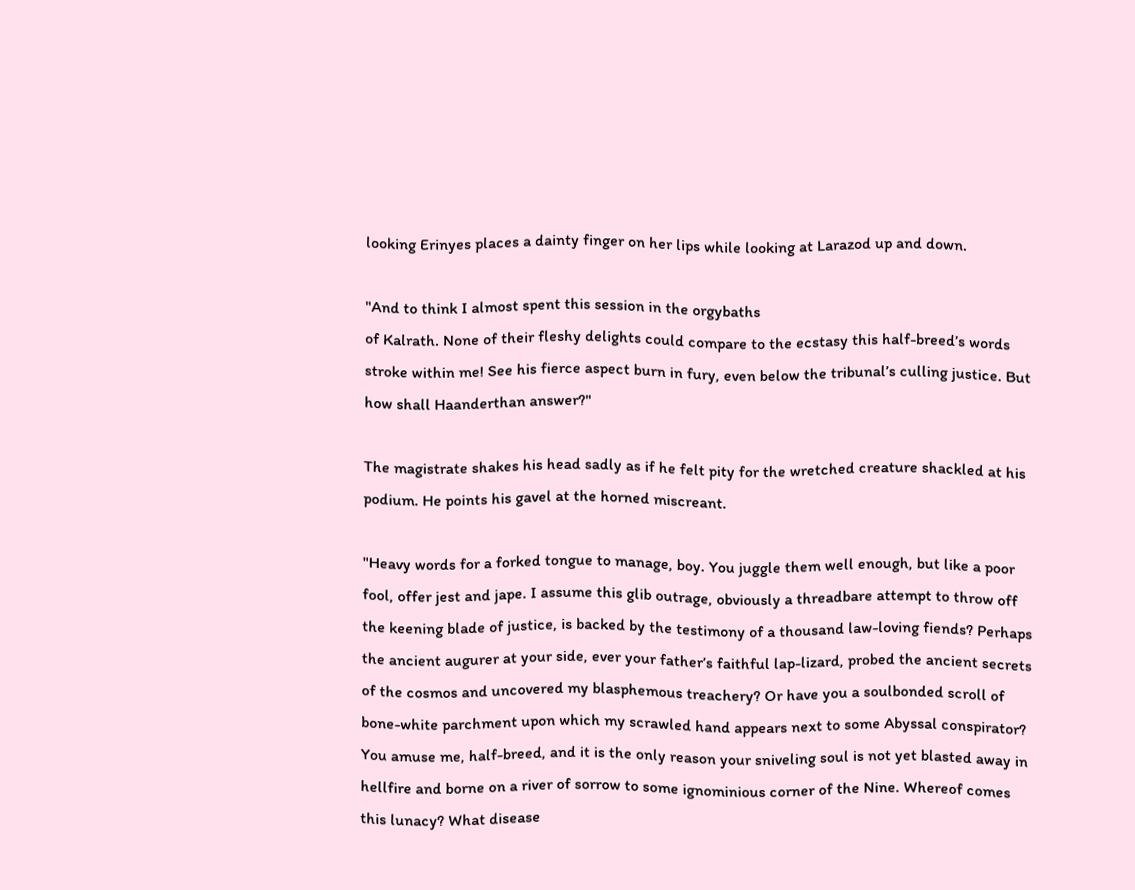looking Erinyes places a dainty finger on her lips while looking at Larazod up and down.

"And to think I almost spent this session in the orgybaths
of Kalrath. None of their fleshy delights could compare to the ecstasy this half-breed’s words stroke within me! See his fierce aspect burn in fury, even below the tribunal’s culling justice. But how shall Haanderthan answer?"

The magistrate shakes his head sadly as if he felt pity for the wretched creature shackled at his podium. He points his gavel at the horned miscreant.

"Heavy words for a forked tongue to manage, boy. You juggle them well enough, but like a poor fool, offer jest and jape. I assume this glib outrage, obviously a threadbare attempt to throw off the keening blade of justice, is backed by the testimony of a thousand law-loving fiends? Perhaps the ancient augurer at your side, ever your father’s faithful lap-lizard, probed the ancient secrets of the cosmos and uncovered my blasphemous treachery? Or have you a soulbonded scroll of bone-white parchment upon which my scrawled hand appears next to some Abyssal conspirator? You amuse me, half-breed, and it is the only reason your sniveling soul is not yet blasted away in hellfire and borne on a river of sorrow to some ignominious corner of the Nine. Whereof comes this lunacy? What disease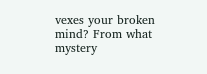vexes your broken mind? From what mystery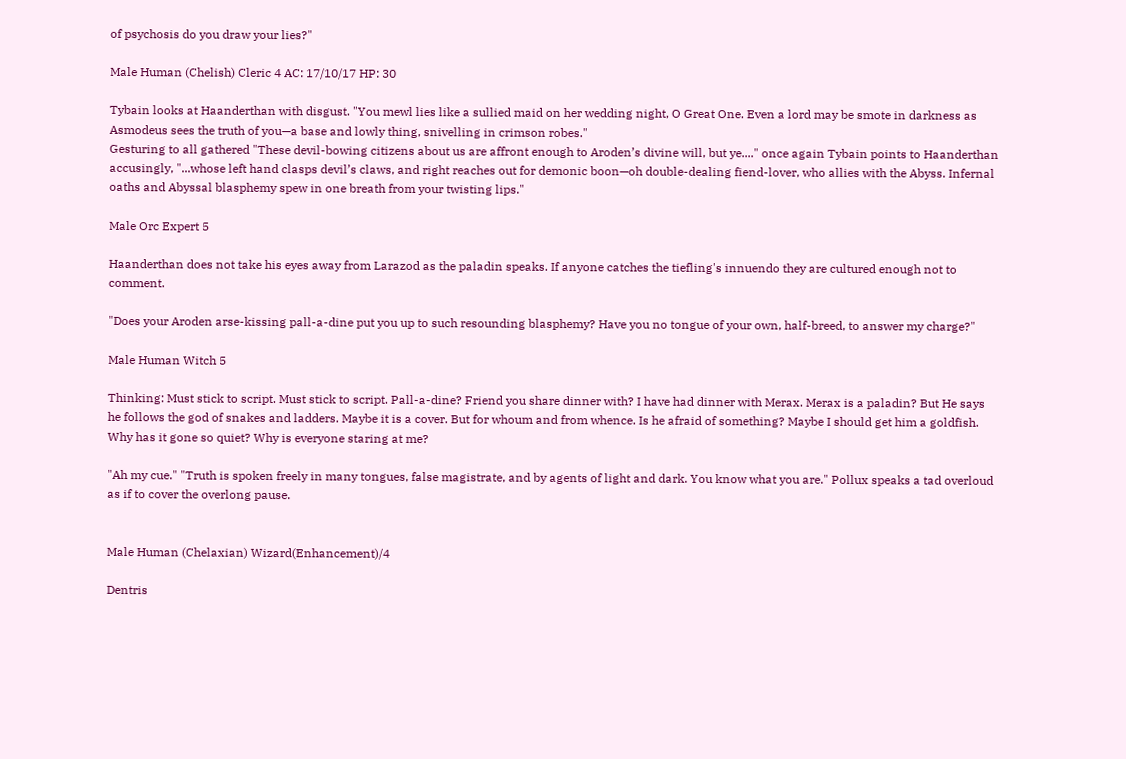of psychosis do you draw your lies?"

Male Human (Chelish) Cleric 4 AC: 17/10/17 HP: 30

Tybain looks at Haanderthan with disgust. "You mewl lies like a sullied maid on her wedding night, O Great One. Even a lord may be smote in darkness as Asmodeus sees the truth of you—a base and lowly thing, snivelling in crimson robes."
Gesturing to all gathered "These devil-bowing citizens about us are affront enough to Aroden’s divine will, but ye...." once again Tybain points to Haanderthan accusingly, "...whose left hand clasps devil’s claws, and right reaches out for demonic boon—oh double-dealing fiend-lover, who allies with the Abyss. Infernal oaths and Abyssal blasphemy spew in one breath from your twisting lips."

Male Orc Expert 5

Haanderthan does not take his eyes away from Larazod as the paladin speaks. If anyone catches the tiefling's innuendo they are cultured enough not to comment.

"Does your Aroden arse-kissing pall-a-dine put you up to such resounding blasphemy? Have you no tongue of your own, half-breed, to answer my charge?"

Male Human Witch 5

Thinking: Must stick to script. Must stick to script. Pall-a-dine? Friend you share dinner with? I have had dinner with Merax. Merax is a paladin? But He says he follows the god of snakes and ladders. Maybe it is a cover. But for whoum and from whence. Is he afraid of something? Maybe I should get him a goldfish. Why has it gone so quiet? Why is everyone staring at me?

"Ah my cue." "Truth is spoken freely in many tongues, false magistrate, and by agents of light and dark. You know what you are." Pollux speaks a tad overloud as if to cover the overlong pause.


Male Human (Chelaxian) Wizard(Enhancement)/4

Dentris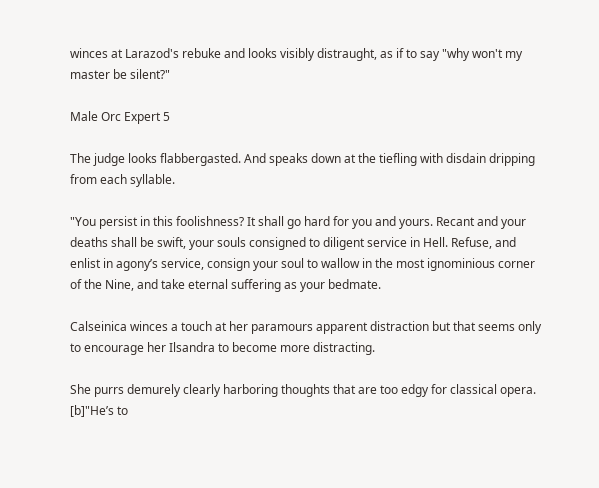winces at Larazod's rebuke and looks visibly distraught, as if to say "why won't my master be silent?"

Male Orc Expert 5

The judge looks flabbergasted. And speaks down at the tiefling with disdain dripping from each syllable.

"You persist in this foolishness? It shall go hard for you and yours. Recant and your deaths shall be swift, your souls consigned to diligent service in Hell. Refuse, and enlist in agony’s service, consign your soul to wallow in the most ignominious corner of the Nine, and take eternal suffering as your bedmate.

Calseinica winces a touch at her paramours apparent distraction but that seems only to encourage her Ilsandra to become more distracting.

She purrs demurely clearly harboring thoughts that are too edgy for classical opera. [b]"He’s to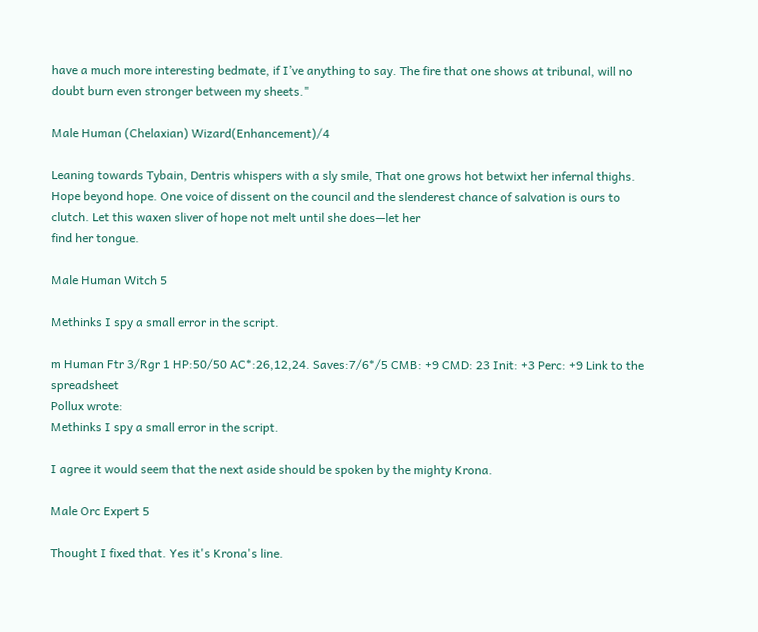have a much more interesting bedmate, if I’ve anything to say. The fire that one shows at tribunal, will no doubt burn even stronger between my sheets."

Male Human (Chelaxian) Wizard(Enhancement)/4

Leaning towards Tybain, Dentris whispers with a sly smile, That one grows hot betwixt her infernal thighs. Hope beyond hope. One voice of dissent on the council and the slenderest chance of salvation is ours to clutch. Let this waxen sliver of hope not melt until she does—let her
find her tongue.

Male Human Witch 5

Methinks I spy a small error in the script.

m Human Ftr 3/Rgr 1 HP:50/50 AC*:26,12,24. Saves:7/6*/5 CMB: +9 CMD: 23 Init: +3 Perc: +9 Link to the spreadsheet
Pollux wrote:
Methinks I spy a small error in the script.

I agree it would seem that the next aside should be spoken by the mighty Krona.

Male Orc Expert 5

Thought I fixed that. Yes it's Krona's line.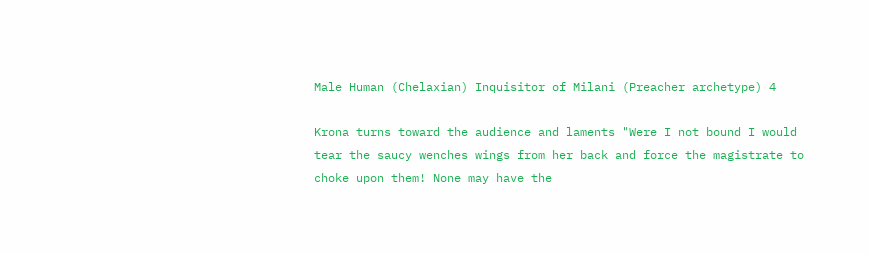Male Human (Chelaxian) Inquisitor of Milani (Preacher archetype) 4

Krona turns toward the audience and laments "Were I not bound I would tear the saucy wenches wings from her back and force the magistrate to choke upon them! None may have the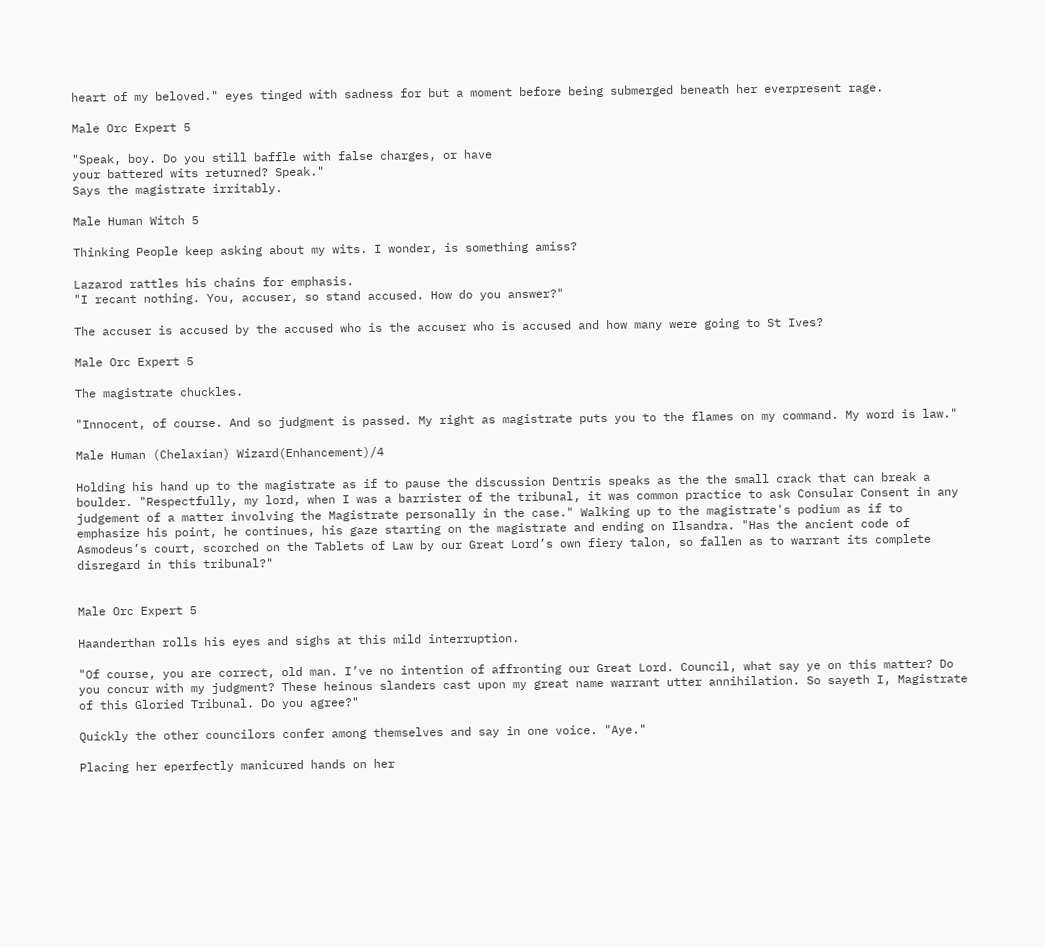heart of my beloved." eyes tinged with sadness for but a moment before being submerged beneath her everpresent rage.

Male Orc Expert 5

"Speak, boy. Do you still baffle with false charges, or have
your battered wits returned? Speak."
Says the magistrate irritably.

Male Human Witch 5

Thinking People keep asking about my wits. I wonder, is something amiss?

Lazarod rattles his chains for emphasis.
"I recant nothing. You, accuser, so stand accused. How do you answer?"

The accuser is accused by the accused who is the accuser who is accused and how many were going to St Ives?

Male Orc Expert 5

The magistrate chuckles.

"Innocent, of course. And so judgment is passed. My right as magistrate puts you to the flames on my command. My word is law."

Male Human (Chelaxian) Wizard(Enhancement)/4

Holding his hand up to the magistrate as if to pause the discussion Dentris speaks as the the small crack that can break a boulder. "Respectfully, my lord, when I was a barrister of the tribunal, it was common practice to ask Consular Consent in any judgement of a matter involving the Magistrate personally in the case." Walking up to the magistrate's podium as if to emphasize his point, he continues, his gaze starting on the magistrate and ending on Ilsandra. "Has the ancient code of Asmodeus’s court, scorched on the Tablets of Law by our Great Lord’s own fiery talon, so fallen as to warrant its complete disregard in this tribunal?"


Male Orc Expert 5

Haanderthan rolls his eyes and sighs at this mild interruption.

"Of course, you are correct, old man. I’ve no intention of affronting our Great Lord. Council, what say ye on this matter? Do you concur with my judgment? These heinous slanders cast upon my great name warrant utter annihilation. So sayeth I, Magistrate of this Gloried Tribunal. Do you agree?"

Quickly the other councilors confer among themselves and say in one voice. "Aye."

Placing her eperfectly manicured hands on her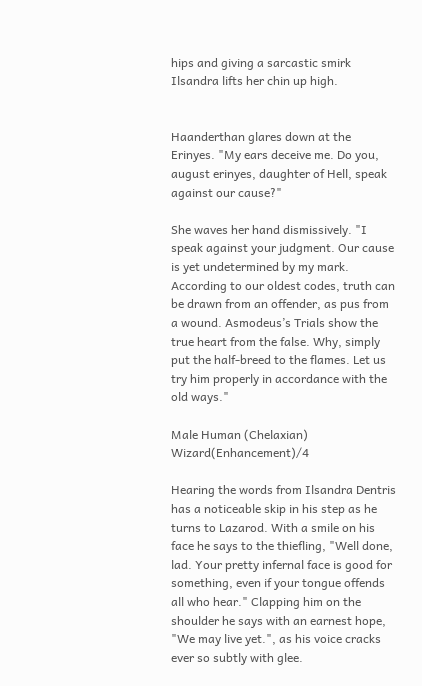hips and giving a sarcastic smirk Ilsandra lifts her chin up high.


Haanderthan glares down at the Erinyes. "My ears deceive me. Do you, august erinyes, daughter of Hell, speak against our cause?"

She waves her hand dismissively. "I speak against your judgment. Our cause is yet undetermined by my mark. According to our oldest codes, truth can be drawn from an offender, as pus from a wound. Asmodeus’s Trials show the true heart from the false. Why, simply put the half-breed to the flames. Let us try him properly in accordance with the old ways."

Male Human (Chelaxian) Wizard(Enhancement)/4

Hearing the words from Ilsandra Dentris has a noticeable skip in his step as he turns to Lazarod. With a smile on his face he says to the thiefling, "Well done, lad. Your pretty infernal face is good for something, even if your tongue offends all who hear." Clapping him on the shoulder he says with an earnest hope, "We may live yet.", as his voice cracks ever so subtly with glee.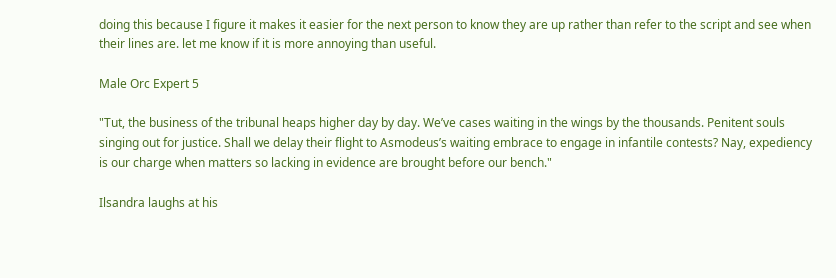doing this because I figure it makes it easier for the next person to know they are up rather than refer to the script and see when their lines are. let me know if it is more annoying than useful.

Male Orc Expert 5

"Tut, the business of the tribunal heaps higher day by day. We’ve cases waiting in the wings by the thousands. Penitent souls singing out for justice. Shall we delay their flight to Asmodeus’s waiting embrace to engage in infantile contests? Nay, expediency is our charge when matters so lacking in evidence are brought before our bench."

Ilsandra laughs at his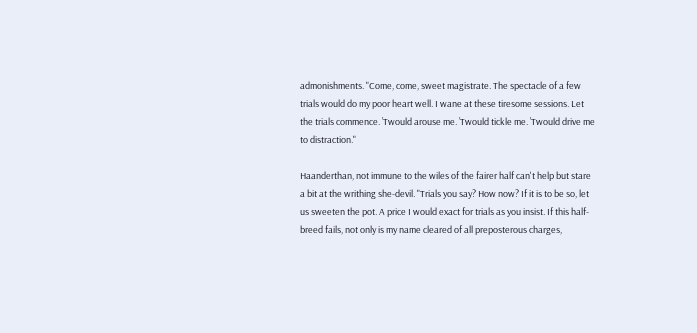admonishments. "Come, come, sweet magistrate. The spectacle of a few trials would do my poor heart well. I wane at these tiresome sessions. Let the trials commence. ’Twould arouse me. ’Twould tickle me. ’Twould drive me to distraction."

Haanderthan, not immune to the wiles of the fairer half can't help but stare a bit at the writhing she-devil. "Trials you say? How now? If it is to be so, let us sweeten the pot. A price I would exact for trials as you insist. If this half-breed fails, not only is my name cleared of all preposterous charges,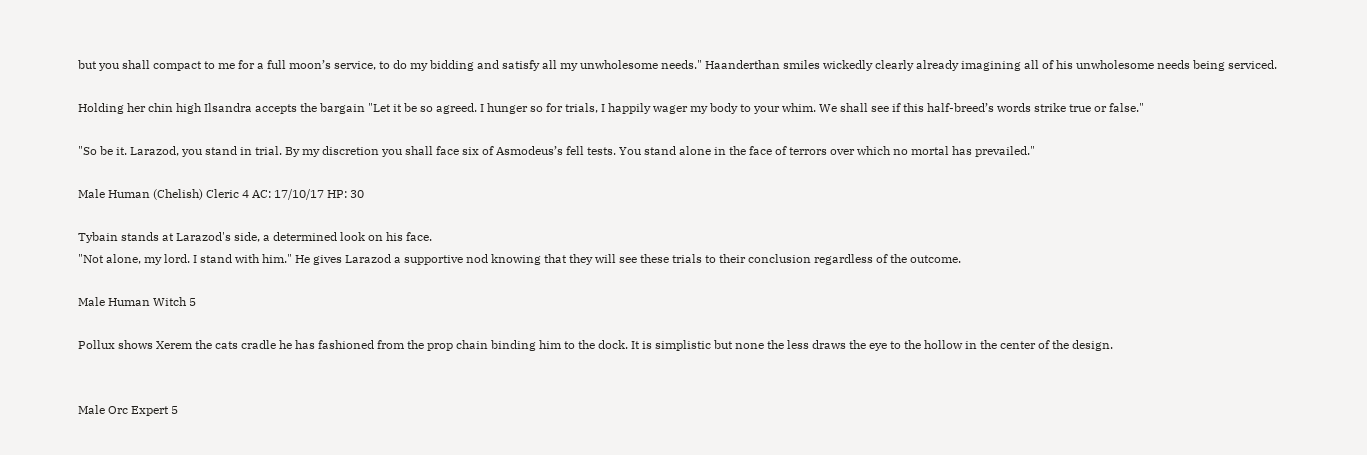but you shall compact to me for a full moon’s service, to do my bidding and satisfy all my unwholesome needs." Haanderthan smiles wickedly clearly already imagining all of his unwholesome needs being serviced.

Holding her chin high Ilsandra accepts the bargain "Let it be so agreed. I hunger so for trials, I happily wager my body to your whim. We shall see if this half-breed’s words strike true or false."

"So be it. Larazod, you stand in trial. By my discretion you shall face six of Asmodeus’s fell tests. You stand alone in the face of terrors over which no mortal has prevailed."

Male Human (Chelish) Cleric 4 AC: 17/10/17 HP: 30

Tybain stands at Larazod's side, a determined look on his face.
"Not alone, my lord. I stand with him." He gives Larazod a supportive nod knowing that they will see these trials to their conclusion regardless of the outcome.

Male Human Witch 5

Pollux shows Xerem the cats cradle he has fashioned from the prop chain binding him to the dock. It is simplistic but none the less draws the eye to the hollow in the center of the design.


Male Orc Expert 5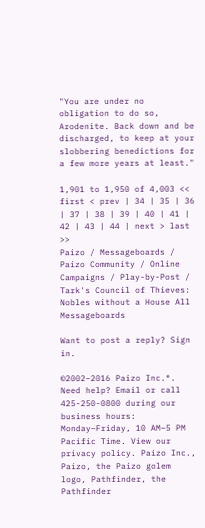"You are under no obligation to do so, Arodenite. Back down and be discharged, to keep at your slobbering benedictions for a few more years at least."

1,901 to 1,950 of 4,003 << first < prev | 34 | 35 | 36 | 37 | 38 | 39 | 40 | 41 | 42 | 43 | 44 | next > last >>
Paizo / Messageboards / Paizo Community / Online Campaigns / Play-by-Post / Tark's Council of Thieves: Nobles without a House All Messageboards

Want to post a reply? Sign in.

©2002–2016 Paizo Inc.®. Need help? Email or call 425-250-0800 during our business hours: Monday–Friday, 10 AM–5 PM Pacific Time. View our privacy policy. Paizo Inc., Paizo, the Paizo golem logo, Pathfinder, the Pathfinder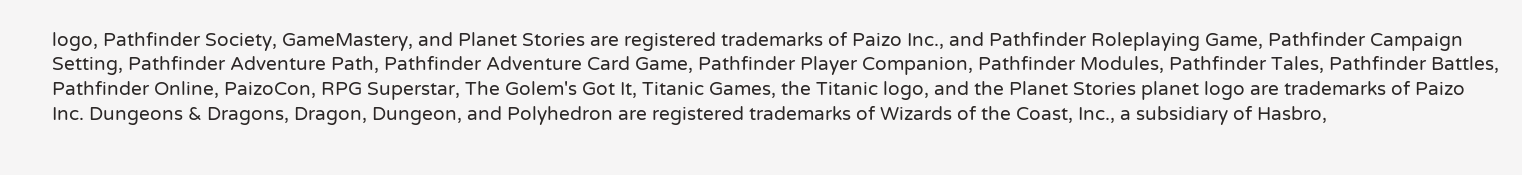logo, Pathfinder Society, GameMastery, and Planet Stories are registered trademarks of Paizo Inc., and Pathfinder Roleplaying Game, Pathfinder Campaign Setting, Pathfinder Adventure Path, Pathfinder Adventure Card Game, Pathfinder Player Companion, Pathfinder Modules, Pathfinder Tales, Pathfinder Battles, Pathfinder Online, PaizoCon, RPG Superstar, The Golem's Got It, Titanic Games, the Titanic logo, and the Planet Stories planet logo are trademarks of Paizo Inc. Dungeons & Dragons, Dragon, Dungeon, and Polyhedron are registered trademarks of Wizards of the Coast, Inc., a subsidiary of Hasbro,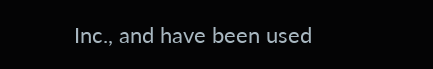Inc., and have been used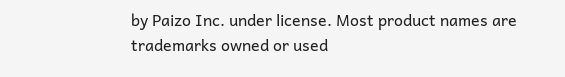by Paizo Inc. under license. Most product names are trademarks owned or used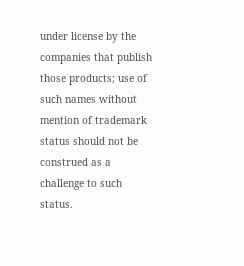under license by the companies that publish those products; use of such names without mention of trademark status should not be construed as a challenge to such status.